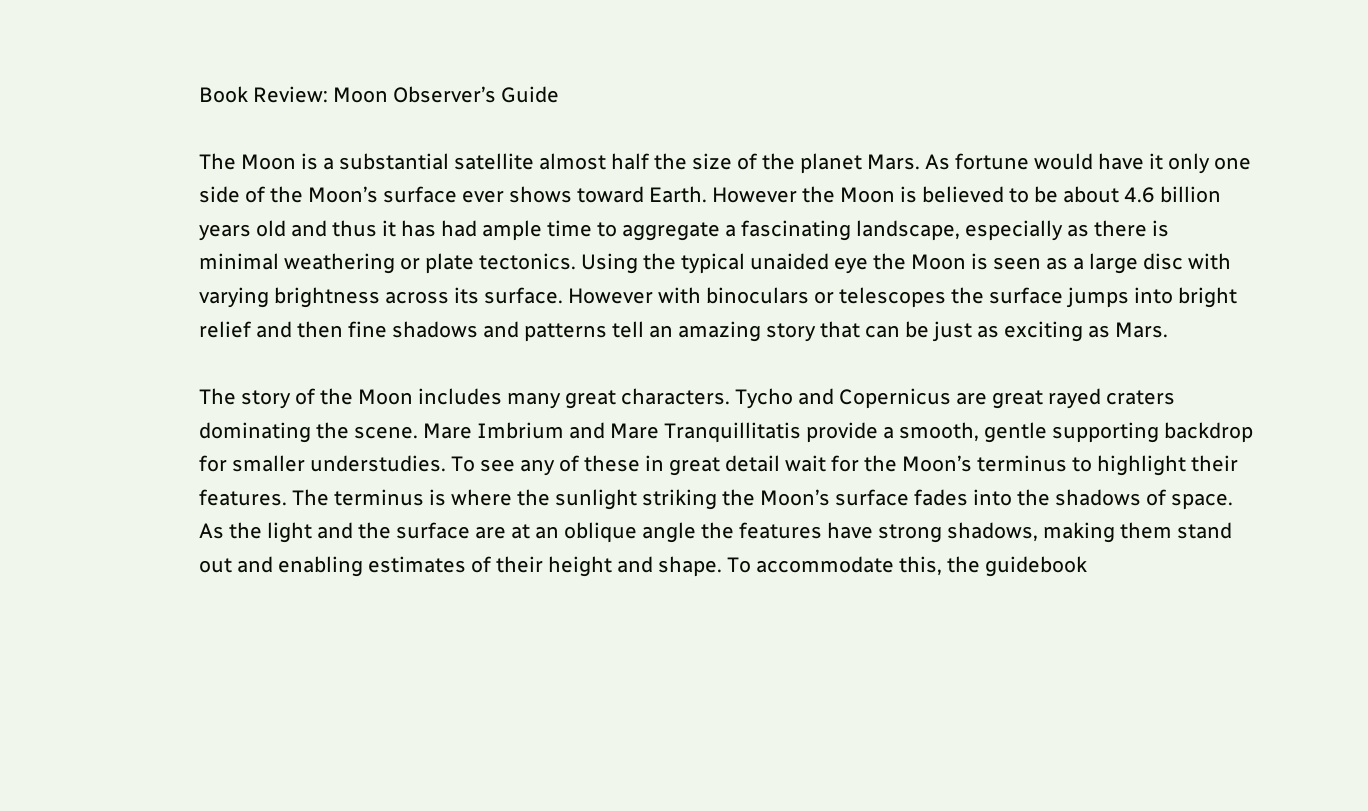Book Review: Moon Observer’s Guide

The Moon is a substantial satellite almost half the size of the planet Mars. As fortune would have it only one side of the Moon’s surface ever shows toward Earth. However the Moon is believed to be about 4.6 billion years old and thus it has had ample time to aggregate a fascinating landscape, especially as there is minimal weathering or plate tectonics. Using the typical unaided eye the Moon is seen as a large disc with varying brightness across its surface. However with binoculars or telescopes the surface jumps into bright relief and then fine shadows and patterns tell an amazing story that can be just as exciting as Mars.

The story of the Moon includes many great characters. Tycho and Copernicus are great rayed craters dominating the scene. Mare Imbrium and Mare Tranquillitatis provide a smooth, gentle supporting backdrop for smaller understudies. To see any of these in great detail wait for the Moon’s terminus to highlight their features. The terminus is where the sunlight striking the Moon’s surface fades into the shadows of space. As the light and the surface are at an oblique angle the features have strong shadows, making them stand out and enabling estimates of their height and shape. To accommodate this, the guidebook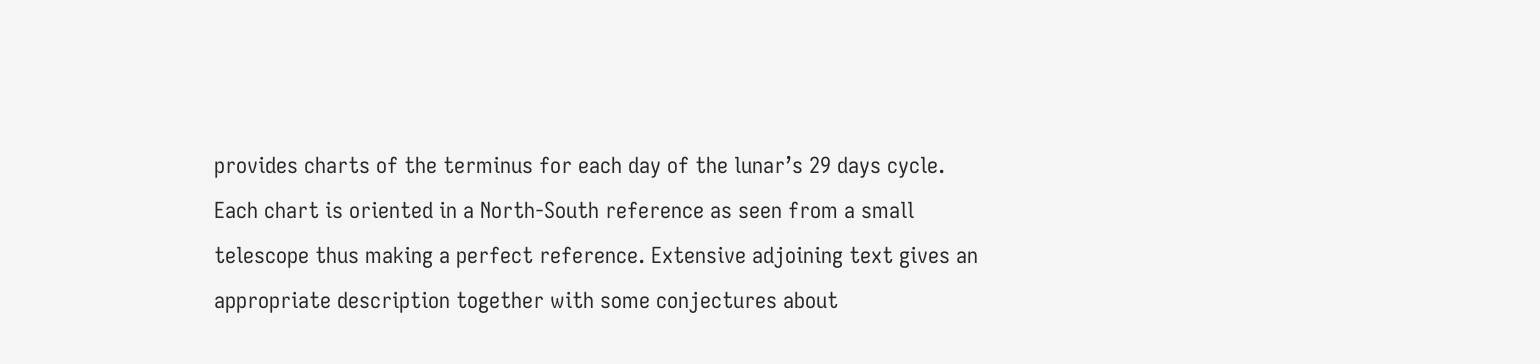provides charts of the terminus for each day of the lunar’s 29 days cycle. Each chart is oriented in a North-South reference as seen from a small telescope thus making a perfect reference. Extensive adjoining text gives an appropriate description together with some conjectures about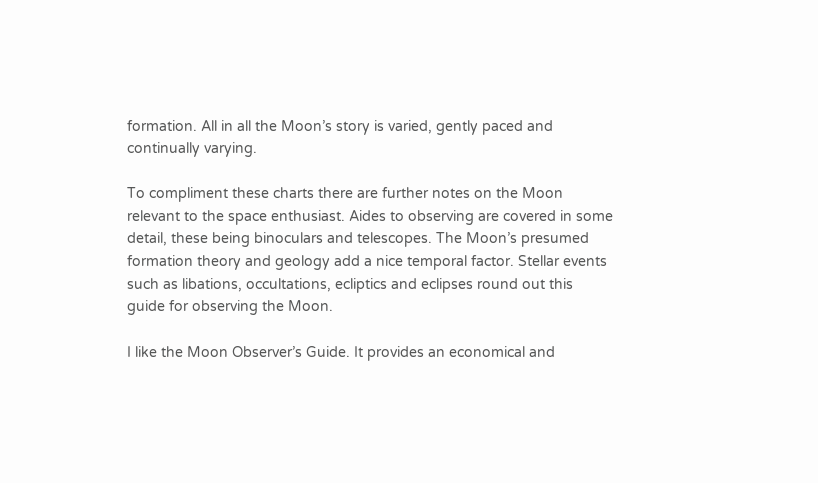formation. All in all the Moon’s story is varied, gently paced and continually varying.

To compliment these charts there are further notes on the Moon relevant to the space enthusiast. Aides to observing are covered in some detail, these being binoculars and telescopes. The Moon’s presumed formation theory and geology add a nice temporal factor. Stellar events such as libations, occultations, ecliptics and eclipses round out this guide for observing the Moon.

I like the Moon Observer’s Guide. It provides an economical and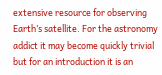extensive resource for observing Earth’s satellite. For the astronomy addict it may become quickly trivial but for an introduction it is an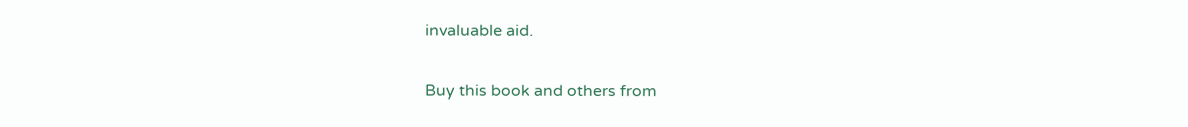invaluable aid.

Buy this book and others from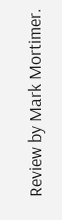Review by Mark Mortimer.